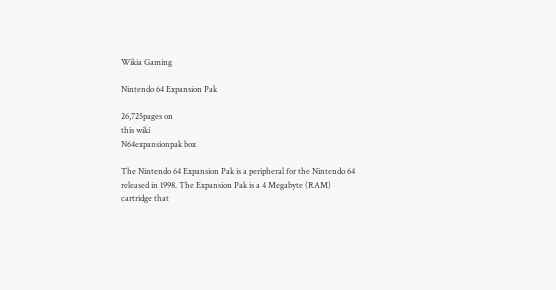Wikia Gaming

Nintendo 64 Expansion Pak

26,725pages on
this wiki
N64expansionpak box

The Nintendo 64 Expansion Pak is a peripheral for the Nintendo 64 released in 1998. The Expansion Pak is a 4 Megabyte (RAM) cartridge that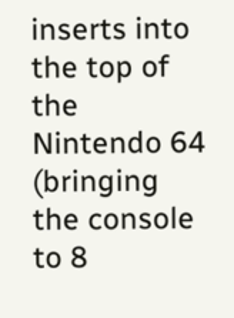inserts into the top of the Nintendo 64 (bringing the console to 8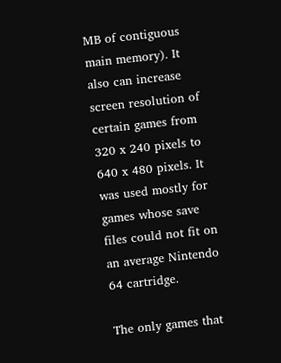MB of contiguous main memory). It also can increase screen resolution of certain games from 320 x 240 pixels to 640 x 480 pixels. It was used mostly for games whose save files could not fit on an average Nintendo 64 cartridge.

The only games that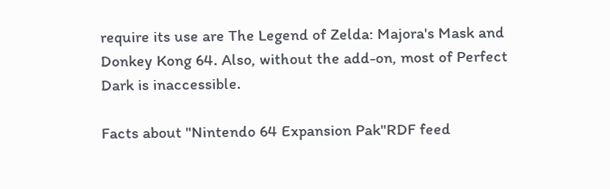require its use are The Legend of Zelda: Majora's Mask and Donkey Kong 64. Also, without the add-on, most of Perfect Dark is inaccessible.

Facts about "Nintendo 64 Expansion Pak"RDF feed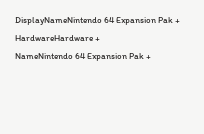DisplayNameNintendo 64 Expansion Pak +
HardwareHardware +
NameNintendo 64 Expansion Pak +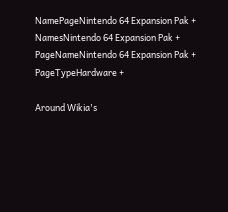NamePageNintendo 64 Expansion Pak +
NamesNintendo 64 Expansion Pak +
PageNameNintendo 64 Expansion Pak +
PageTypeHardware +

Around Wikia's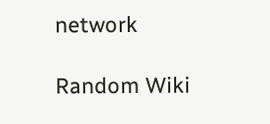network

Random Wiki